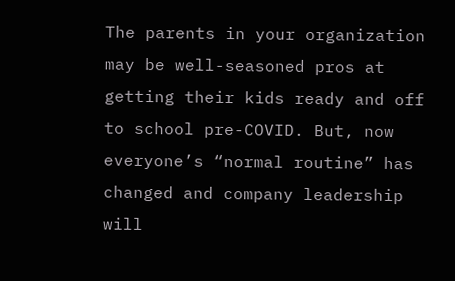The parents in your organization may be well-seasoned pros at getting their kids ready and off to school pre-COVID. But, now everyone’s “normal routine” has changed and company leadership will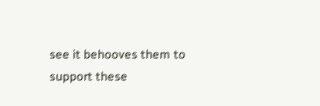see it behooves them to support these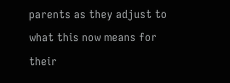parents as they adjust to what this now means for their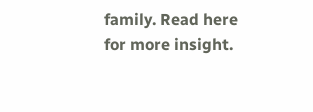family. Read here for more insight.